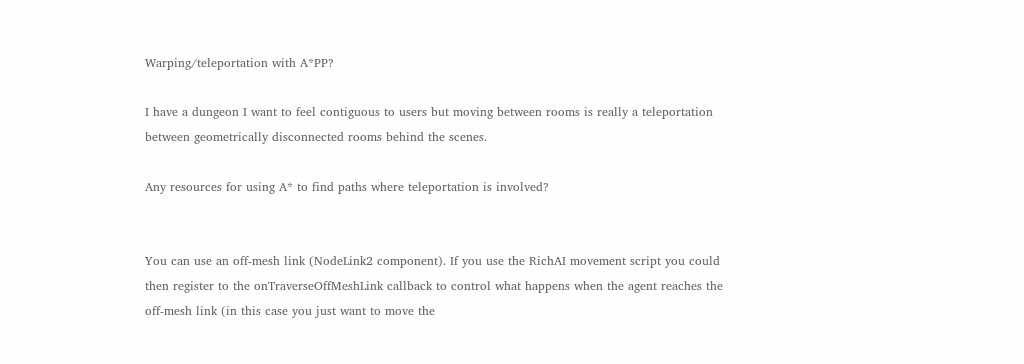Warping/teleportation with A*PP?

I have a dungeon I want to feel contiguous to users but moving between rooms is really a teleportation between geometrically disconnected rooms behind the scenes.

Any resources for using A* to find paths where teleportation is involved?


You can use an off-mesh link (NodeLink2 component). If you use the RichAI movement script you could then register to the onTraverseOffMeshLink callback to control what happens when the agent reaches the off-mesh link (in this case you just want to move the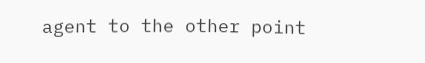agent to the other point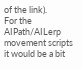of the link).
For the AIPath/AILerp movement scripts it would be a bit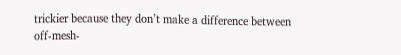trickier because they don’t make a difference between off-mesh-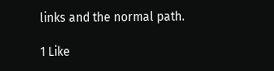links and the normal path.

1 Like